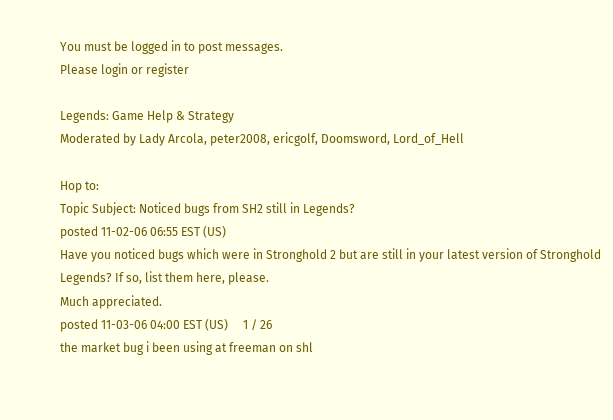You must be logged in to post messages.
Please login or register

Legends: Game Help & Strategy
Moderated by Lady Arcola, peter2008, ericgolf, Doomsword, Lord_of_Hell

Hop to:
Topic Subject: Noticed bugs from SH2 still in Legends?
posted 11-02-06 06:55 EST (US)
Have you noticed bugs which were in Stronghold 2 but are still in your latest version of Stronghold Legends? If so, list them here, please.
Much appreciated.
posted 11-03-06 04:00 EST (US)     1 / 26
the market bug i been using at freeman on shl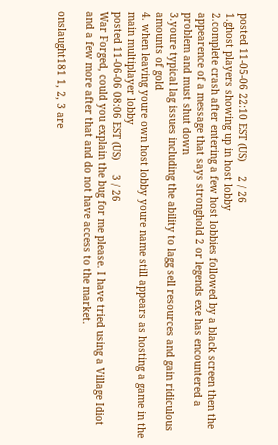posted 11-05-06 22:10 EST (US)     2 / 26
1.ghost players showing up in host lobby
2.complete crash after entering a few host lobbies followed by a black screen then the appearence of a message that says stronghold 2 or legends exe has encountered a problem and must shut down
3.youre typical lag issues including the ability to lagg sell resources and gain ridiculous amounts of gold
4. when leaving youre own host lobby youre name still appears as hosting a game in the main multiplayer lobby
posted 11-06-06 08:06 EST (US)     3 / 26
War Forged, could you explain the bug for me please. I have tried using a Village Idiot and a few more after that and do not have access to the market.

onslaught181 1, 2, 3 are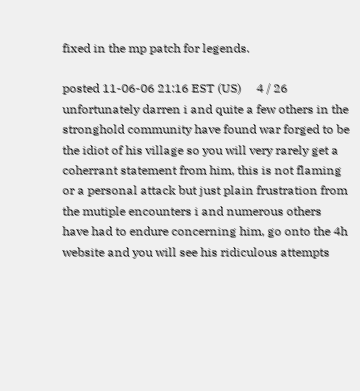fixed in the mp patch for legends.

posted 11-06-06 21:16 EST (US)     4 / 26
unfortunately darren i and quite a few others in the stronghold community have found war forged to be the idiot of his village so you will very rarely get a coherrant statement from him, this is not flaming or a personal attack but just plain frustration from the mutiple encounters i and numerous others have had to endure concerning him, go onto the 4h website and you will see his ridiculous attempts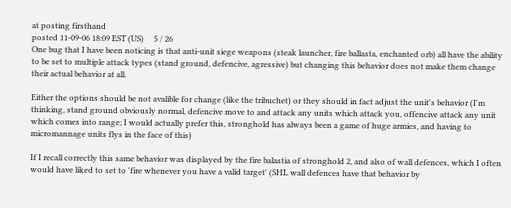at posting firsthand
posted 11-09-06 18:09 EST (US)     5 / 26
One bug that I have been noticing is that anti-unit siege weapons (steak launcher, fire ballasta, enchanted orb) all have the ability to be set to multiple attack types (stand ground, defencive, agressive) but changing this behavior does not make them change their actual behavior at all.

Either the options should be not avalible for change (like the tribuchet) or they should in fact adjust the unit's behavior (I'm thinking, stand ground obviously normal, defencive move to and attack any units which attack you, offencive attack any unit which comes into range; I would actually prefer this, stronghold has always been a game of huge armies, and having to micromannage units flys in the face of this)

If I recall correctly this same behavior was displayed by the fire balastia of stronghold 2, and also of wall defences, which I often would have liked to set to 'fire whenever you have a valid target' (SHL wall defences have that behavior by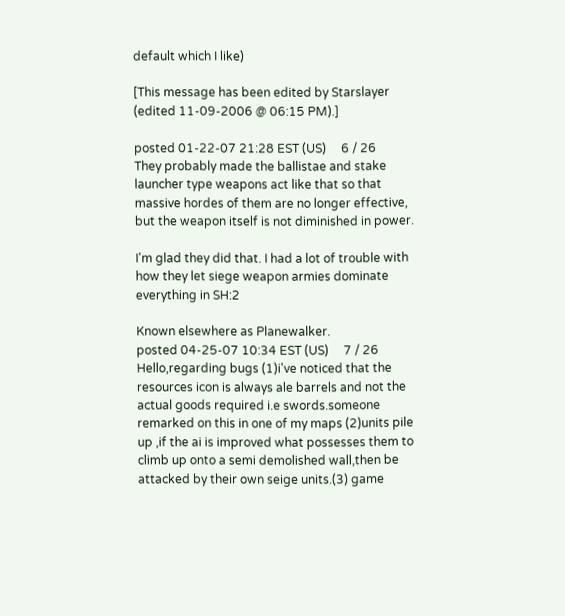default which I like)

[This message has been edited by Starslayer (edited 11-09-2006 @ 06:15 PM).]

posted 01-22-07 21:28 EST (US)     6 / 26
They probably made the ballistae and stake launcher type weapons act like that so that massive hordes of them are no longer effective, but the weapon itself is not diminished in power.

I'm glad they did that. I had a lot of trouble with how they let siege weapon armies dominate everything in SH:2

Known elsewhere as Planewalker.
posted 04-25-07 10:34 EST (US)     7 / 26
Hello,regarding bugs (1)i've noticed that the resources icon is always ale barrels and not the actual goods required i.e swords.someone remarked on this in one of my maps (2)units pile up ,if the ai is improved what possesses them to climb up onto a semi demolished wall,then be attacked by their own seige units.(3) game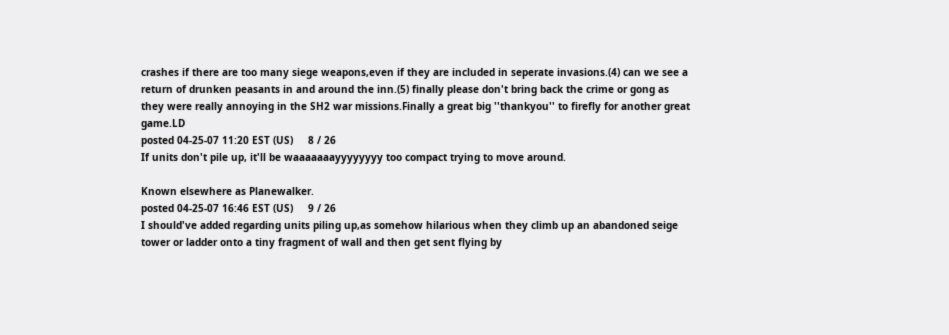crashes if there are too many siege weapons,even if they are included in seperate invasions.(4) can we see a return of drunken peasants in and around the inn.(5) finally please don't bring back the crime or gong as they were really annoying in the SH2 war missions.Finally a great big ''thankyou'' to firefly for another great game.LD
posted 04-25-07 11:20 EST (US)     8 / 26
If units don't pile up, it'll be waaaaaaayyyyyyyy too compact trying to move around.

Known elsewhere as Planewalker.
posted 04-25-07 16:46 EST (US)     9 / 26
I should've added regarding units piling up,as somehow hilarious when they climb up an abandoned seige tower or ladder onto a tiny fragment of wall and then get sent flying by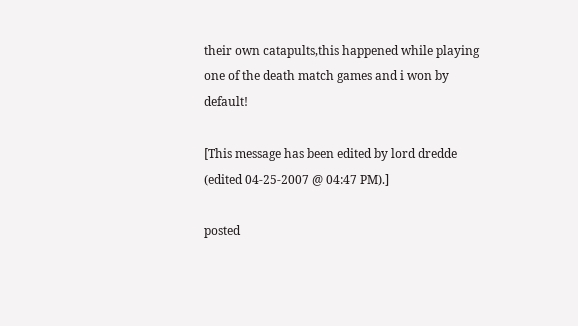their own catapults,this happened while playing one of the death match games and i won by default!

[This message has been edited by lord dredde (edited 04-25-2007 @ 04:47 PM).]

posted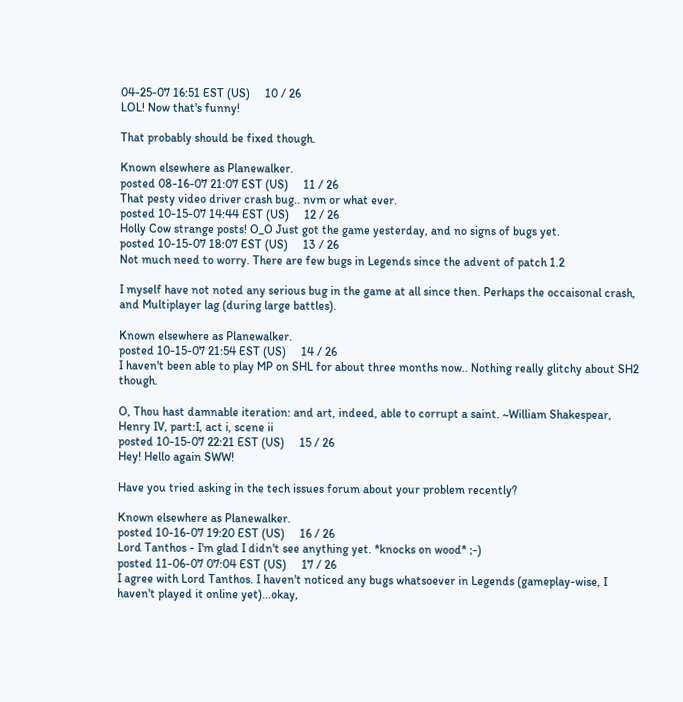04-25-07 16:51 EST (US)     10 / 26
LOL! Now that's funny!

That probably should be fixed though.

Known elsewhere as Planewalker.
posted 08-16-07 21:07 EST (US)     11 / 26
That pesty video driver crash bug.. nvm or what ever.
posted 10-15-07 14:44 EST (US)     12 / 26
Holly Cow strange posts! O_O Just got the game yesterday, and no signs of bugs yet.
posted 10-15-07 18:07 EST (US)     13 / 26
Not much need to worry. There are few bugs in Legends since the advent of patch 1.2

I myself have not noted any serious bug in the game at all since then. Perhaps the occaisonal crash, and Multiplayer lag (during large battles).

Known elsewhere as Planewalker.
posted 10-15-07 21:54 EST (US)     14 / 26
I haven't been able to play MP on SHL for about three months now.. Nothing really glitchy about SH2 though.

O, Thou hast damnable iteration: and art, indeed, able to corrupt a saint. ~William Shakespear, Henry IV, part:I, act i, scene ii
posted 10-15-07 22:21 EST (US)     15 / 26
Hey! Hello again SWW!

Have you tried asking in the tech issues forum about your problem recently?

Known elsewhere as Planewalker.
posted 10-16-07 19:20 EST (US)     16 / 26
Lord Tanthos - I'm glad I didn't see anything yet. *knocks on wood* ;-)
posted 11-06-07 07:04 EST (US)     17 / 26
I agree with Lord Tanthos. I haven't noticed any bugs whatsoever in Legends (gameplay-wise, I haven't played it online yet)...okay,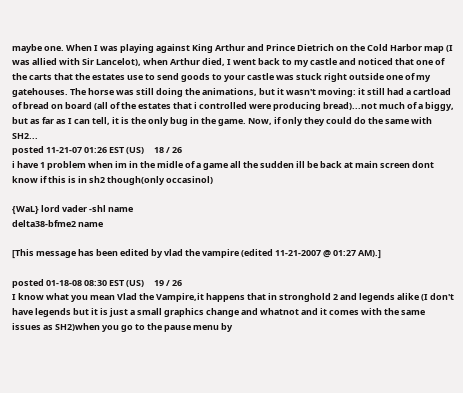maybe one. When I was playing against King Arthur and Prince Dietrich on the Cold Harbor map (I was allied with Sir Lancelot), when Arthur died, I went back to my castle and noticed that one of the carts that the estates use to send goods to your castle was stuck right outside one of my gatehouses. The horse was still doing the animations, but it wasn't moving: it still had a cartload of bread on board (all of the estates that i controlled were producing bread)...not much of a biggy, but as far as I can tell, it is the only bug in the game. Now, if only they could do the same with SH2...
posted 11-21-07 01:26 EST (US)     18 / 26
i have 1 problem when im in the midle of a game all the sudden ill be back at main screen dont know if this is in sh2 though(only occasinol)

{WaL} lord vader -shl name
delta38-bfme2 name

[This message has been edited by vlad the vampire (edited 11-21-2007 @ 01:27 AM).]

posted 01-18-08 08:30 EST (US)     19 / 26
I know what you mean Vlad the Vampire,it happens that in stronghold 2 and legends alike (I don't have legends but it is just a small graphics change and whatnot and it comes with the same issues as SH2)when you go to the pause menu by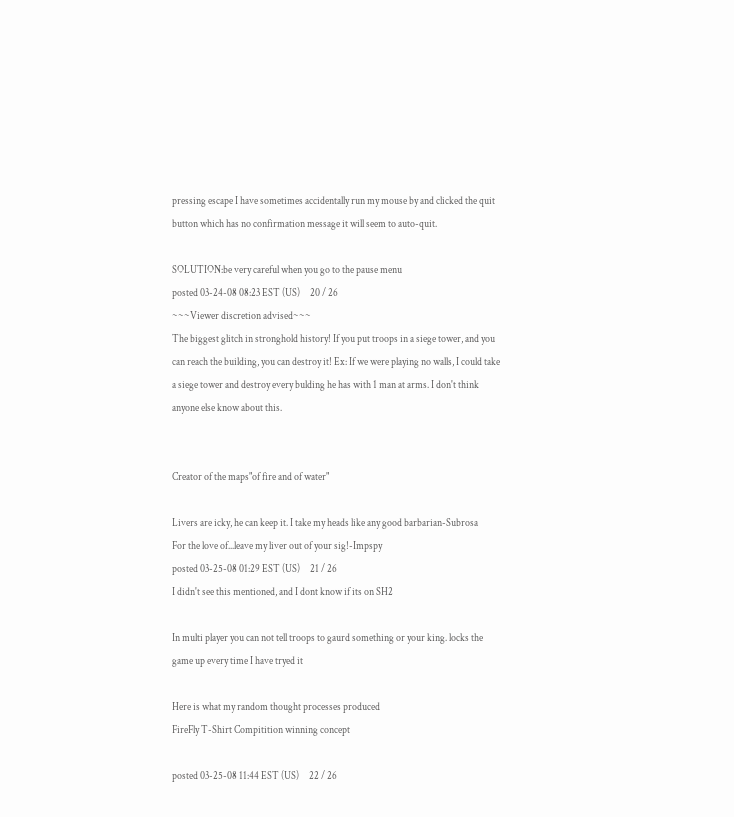pressing escape I have sometimes accidentally run my mouse by and clicked the quit button which has no confirmation message it will seem to auto-quit.

SOLUTION:be very careful when you go to the pause menu
posted 03-24-08 08:23 EST (US)     20 / 26
~~~Viewer discretion advised~~~
The biggest glitch in stronghold history! If you put troops in a siege tower, and you can reach the building, you can destroy it! Ex: If we were playing no walls, I could take a siege tower and destroy every bulding he has with 1 man at arms. I don't think anyone else know about this.


Creator of the maps"of fire and of water"

Livers are icky, he can keep it. I take my heads like any good barbarian-Subrosa
For the love of...leave my liver out of your sig!-Impspy
posted 03-25-08 01:29 EST (US)     21 / 26
I didn't see this mentioned, and I dont know if its on SH2

In multi player you can not tell troops to gaurd something or your king. locks the game up every time I have tryed it

Here is what my random thought processes produced
FireFly T-Shirt Compitition winning concept

posted 03-25-08 11:44 EST (US)     22 / 26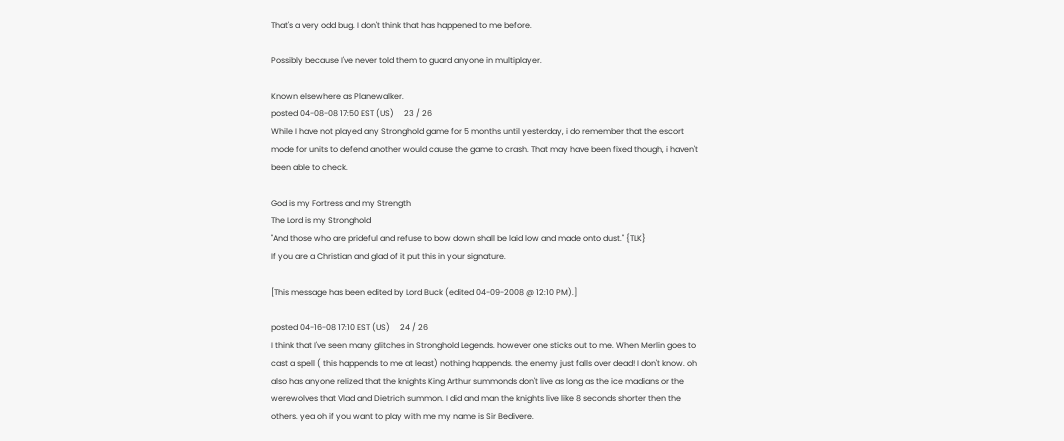That's a very odd bug. I don't think that has happened to me before.

Possibly because I've never told them to guard anyone in multiplayer.

Known elsewhere as Planewalker.
posted 04-08-08 17:50 EST (US)     23 / 26
While I have not played any Stronghold game for 5 months until yesterday, i do remember that the escort mode for units to defend another would cause the game to crash. That may have been fixed though, i haven't been able to check.

God is my Fortress and my Strength
The Lord is my Stronghold
"And those who are prideful and refuse to bow down shall be laid low and made onto dust." {TLK}
If you are a Christian and glad of it put this in your signature.

[This message has been edited by Lord Buck (edited 04-09-2008 @ 12:10 PM).]

posted 04-16-08 17:10 EST (US)     24 / 26
I think that I've seen many glitches in Stronghold Legends. however one sticks out to me. When Merlin goes to cast a spell ( this happends to me at least) nothing happends. the enemy just falls over dead! I don't know. oh also has anyone relized that the knights King Arthur summonds don't live as long as the ice madians or the werewolves that Vlad and Dietrich summon. I did and man the knights live like 8 seconds shorter then the others. yea oh if you want to play with me my name is Sir Bedivere.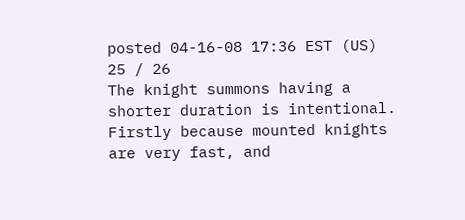posted 04-16-08 17:36 EST (US)     25 / 26
The knight summons having a shorter duration is intentional. Firstly because mounted knights are very fast, and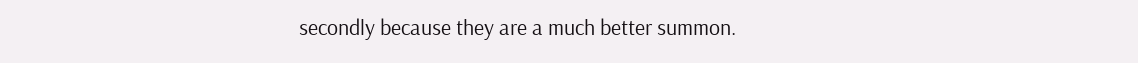secondly because they are a much better summon.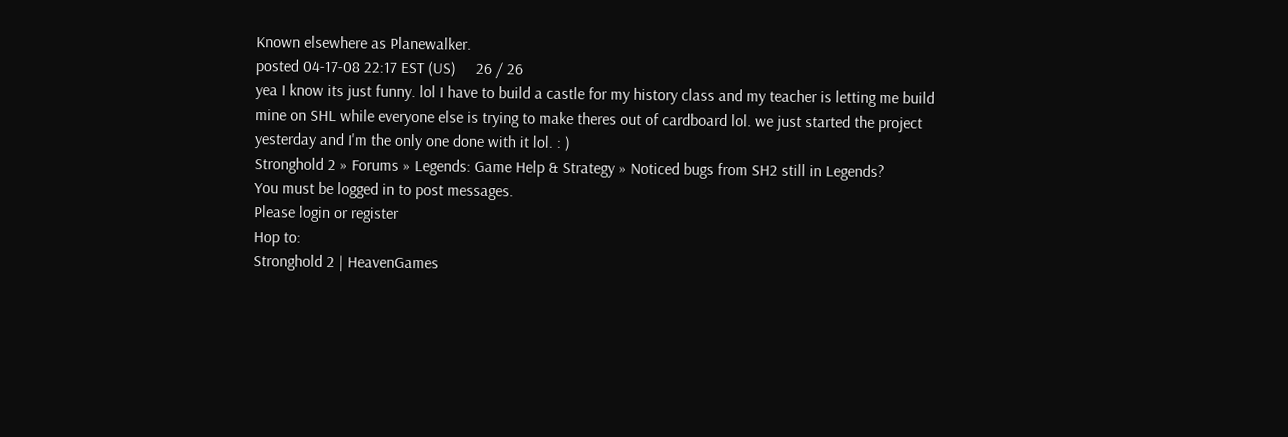Known elsewhere as Planewalker.
posted 04-17-08 22:17 EST (US)     26 / 26
yea I know its just funny. lol I have to build a castle for my history class and my teacher is letting me build mine on SHL while everyone else is trying to make theres out of cardboard lol. we just started the project yesterday and I'm the only one done with it lol. : )
Stronghold 2 » Forums » Legends: Game Help & Strategy » Noticed bugs from SH2 still in Legends?
You must be logged in to post messages.
Please login or register
Hop to:
Stronghold 2 | HeavenGames